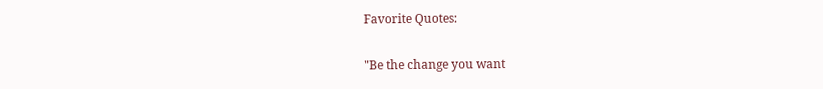Favorite Quotes:

"Be the change you want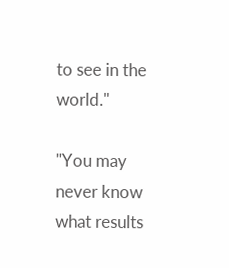to see in the world."

"You may never know what results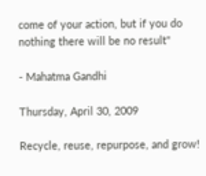come of your action, but if you do nothing there will be no result"

- Mahatma Gandhi

Thursday, April 30, 2009

Recycle, reuse, repurpose, and grow!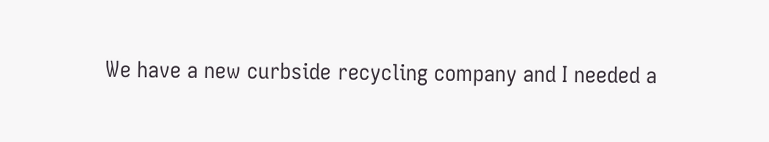We have a new curbside recycling company and I needed a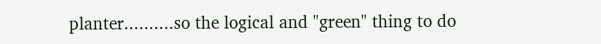planter..........so the logical and "green" thing to do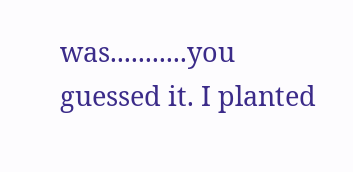was...........you guessed it. I planted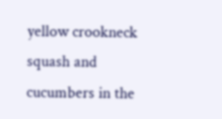yellow crookneck squash and cucumbers in the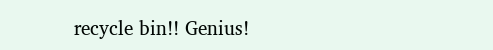recycle bin!! Genius!